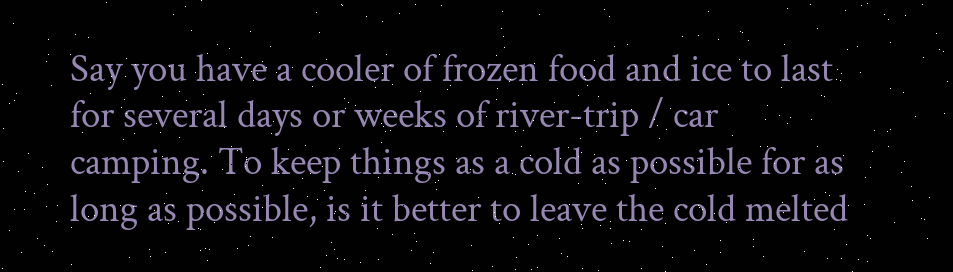Say you have a cooler of frozen food and ice to last for several days or weeks of river-trip / car camping. To keep things as a cold as possible for as long as possible, is it better to leave the cold melted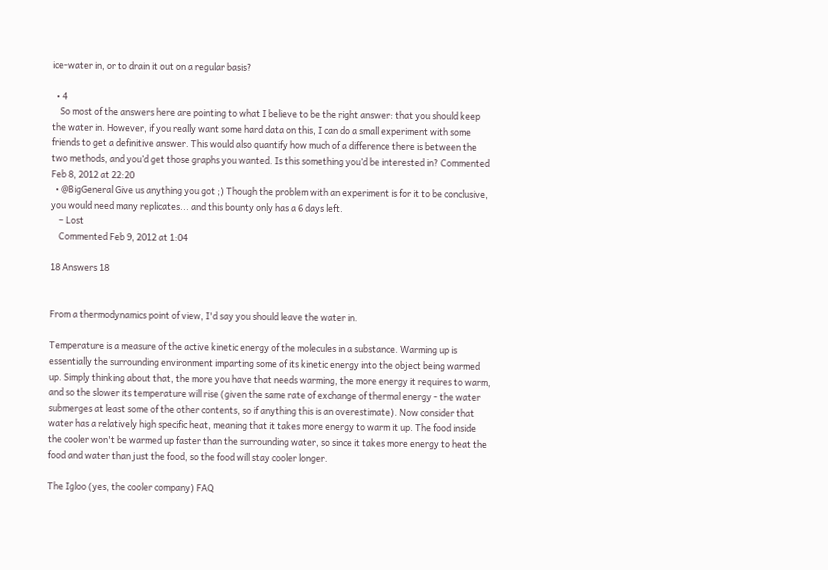ice-water in, or to drain it out on a regular basis?

  • 4
    So most of the answers here are pointing to what I believe to be the right answer: that you should keep the water in. However, if you really want some hard data on this, I can do a small experiment with some friends to get a definitive answer. This would also quantify how much of a difference there is between the two methods, and you’d get those graphs you wanted. Is this something you’d be interested in? Commented Feb 8, 2012 at 22:20
  • @BigGeneral Give us anything you got ;) Though the problem with an experiment is for it to be conclusive, you would need many replicates... and this bounty only has a 6 days left.
    – Lost
    Commented Feb 9, 2012 at 1:04

18 Answers 18


From a thermodynamics point of view, I'd say you should leave the water in.

Temperature is a measure of the active kinetic energy of the molecules in a substance. Warming up is essentially the surrounding environment imparting some of its kinetic energy into the object being warmed up. Simply thinking about that, the more you have that needs warming, the more energy it requires to warm, and so the slower its temperature will rise (given the same rate of exchange of thermal energy - the water submerges at least some of the other contents, so if anything this is an overestimate). Now consider that water has a relatively high specific heat, meaning that it takes more energy to warm it up. The food inside the cooler won't be warmed up faster than the surrounding water, so since it takes more energy to heat the food and water than just the food, so the food will stay cooler longer.

The Igloo (yes, the cooler company) FAQ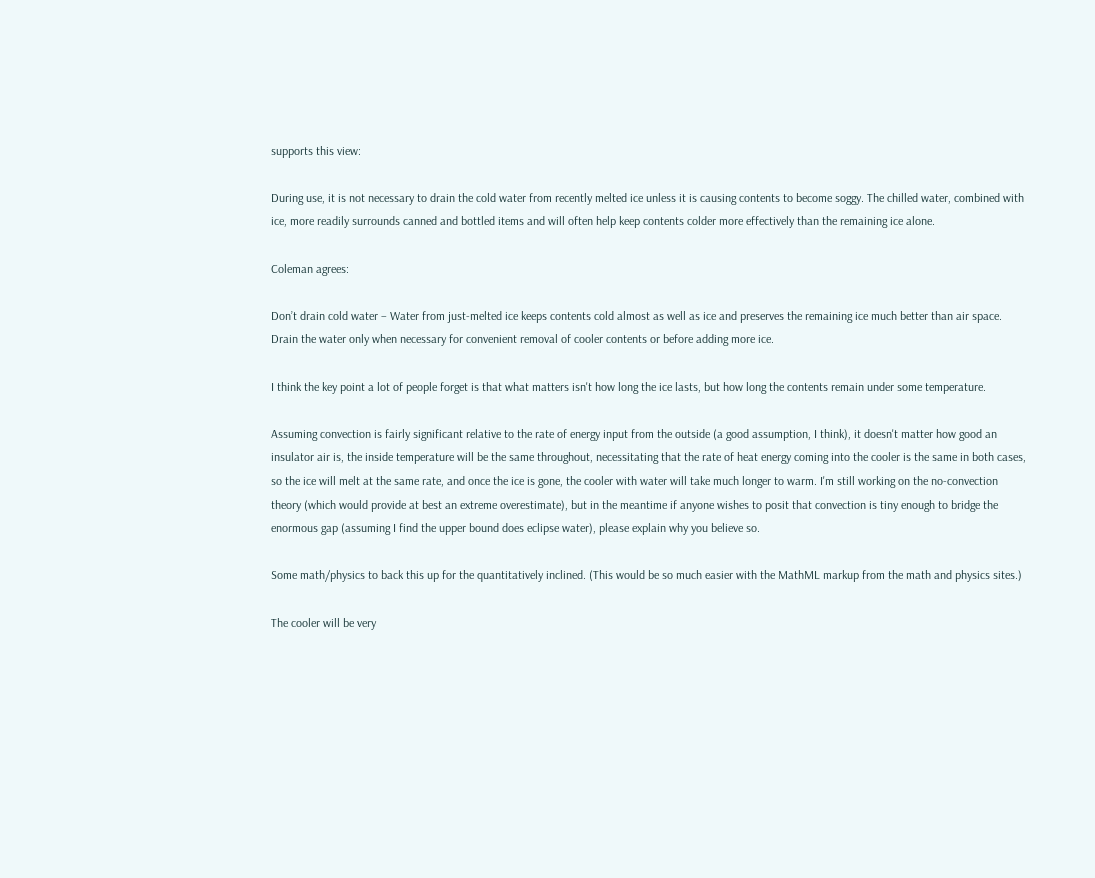supports this view:

During use, it is not necessary to drain the cold water from recently melted ice unless it is causing contents to become soggy. The chilled water, combined with ice, more readily surrounds canned and bottled items and will often help keep contents colder more effectively than the remaining ice alone.

Coleman agrees:

Don’t drain cold water – Water from just-melted ice keeps contents cold almost as well as ice and preserves the remaining ice much better than air space. Drain the water only when necessary for convenient removal of cooler contents or before adding more ice.

I think the key point a lot of people forget is that what matters isn't how long the ice lasts, but how long the contents remain under some temperature.

Assuming convection is fairly significant relative to the rate of energy input from the outside (a good assumption, I think), it doesn't matter how good an insulator air is, the inside temperature will be the same throughout, necessitating that the rate of heat energy coming into the cooler is the same in both cases, so the ice will melt at the same rate, and once the ice is gone, the cooler with water will take much longer to warm. I'm still working on the no-convection theory (which would provide at best an extreme overestimate), but in the meantime if anyone wishes to posit that convection is tiny enough to bridge the enormous gap (assuming I find the upper bound does eclipse water), please explain why you believe so.

Some math/physics to back this up for the quantitatively inclined. (This would be so much easier with the MathML markup from the math and physics sites.)

The cooler will be very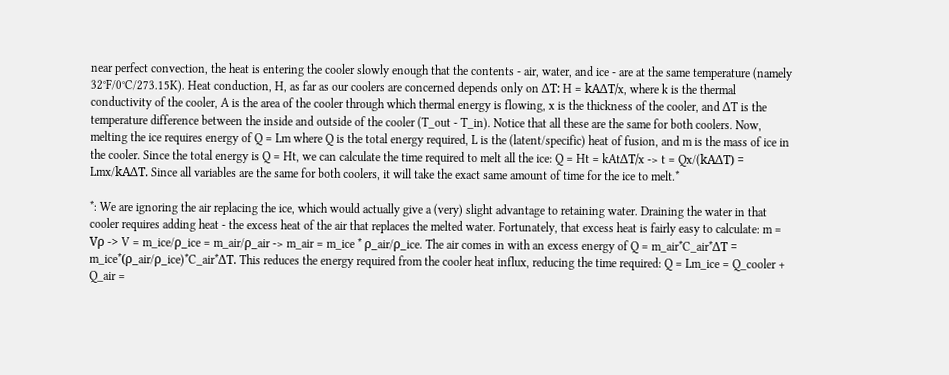near perfect convection, the heat is entering the cooler slowly enough that the contents - air, water, and ice - are at the same temperature (namely 32°F/0°C/273.15K). Heat conduction, H, as far as our coolers are concerned depends only on ΔT: H = kAΔT/x, where k is the thermal conductivity of the cooler, A is the area of the cooler through which thermal energy is flowing, x is the thickness of the cooler, and ΔT is the temperature difference between the inside and outside of the cooler (T_out - T_in). Notice that all these are the same for both coolers. Now, melting the ice requires energy of Q = Lm where Q is the total energy required, L is the (latent/specific) heat of fusion, and m is the mass of ice in the cooler. Since the total energy is Q = Ht, we can calculate the time required to melt all the ice: Q = Ht = kAtΔT/x -> t = Qx/(kAΔT) = Lmx/kAΔT. Since all variables are the same for both coolers, it will take the exact same amount of time for the ice to melt.*

*: We are ignoring the air replacing the ice, which would actually give a (very) slight advantage to retaining water. Draining the water in that cooler requires adding heat - the excess heat of the air that replaces the melted water. Fortunately, that excess heat is fairly easy to calculate: m = Vρ -> V = m_ice/ρ_ice = m_air/ρ_air -> m_air = m_ice * ρ_air/ρ_ice. The air comes in with an excess energy of Q = m_air*C_air*ΔT = m_ice*(ρ_air/ρ_ice)*C_air*ΔT. This reduces the energy required from the cooler heat influx, reducing the time required: Q = Lm_ice = Q_cooler + Q_air =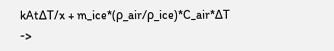kAtΔT/x + m_ice*(ρ_air/ρ_ice)*C_air*ΔT ->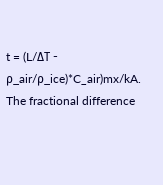t = (L/ΔT - ρ_air/ρ_ice)*C_air)mx/kA. The fractional difference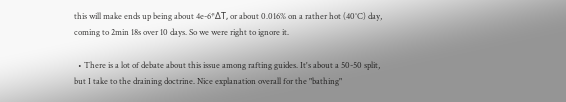this will make ends up being about 4e-6*ΔT, or about 0.016% on a rather hot (40°C) day, coming to 2min 18s over 10 days. So we were right to ignore it.

  • There is a lot of debate about this issue among rafting guides. It's about a 50-50 split, but I take to the draining doctrine. Nice explanation overall for the "bathing"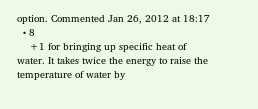option. Commented Jan 26, 2012 at 18:17
  • 8
    +1 for bringing up specific heat of water. It takes twice the energy to raise the temperature of water by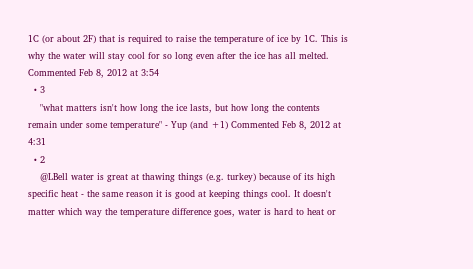1C (or about 2F) that is required to raise the temperature of ice by 1C. This is why the water will stay cool for so long even after the ice has all melted. Commented Feb 8, 2012 at 3:54
  • 3
    "what matters isn't how long the ice lasts, but how long the contents remain under some temperature" - Yup (and +1) Commented Feb 8, 2012 at 4:31
  • 2
    @LBell water is great at thawing things (e.g. turkey) because of its high specific heat - the same reason it is good at keeping things cool. It doesn't matter which way the temperature difference goes, water is hard to heat or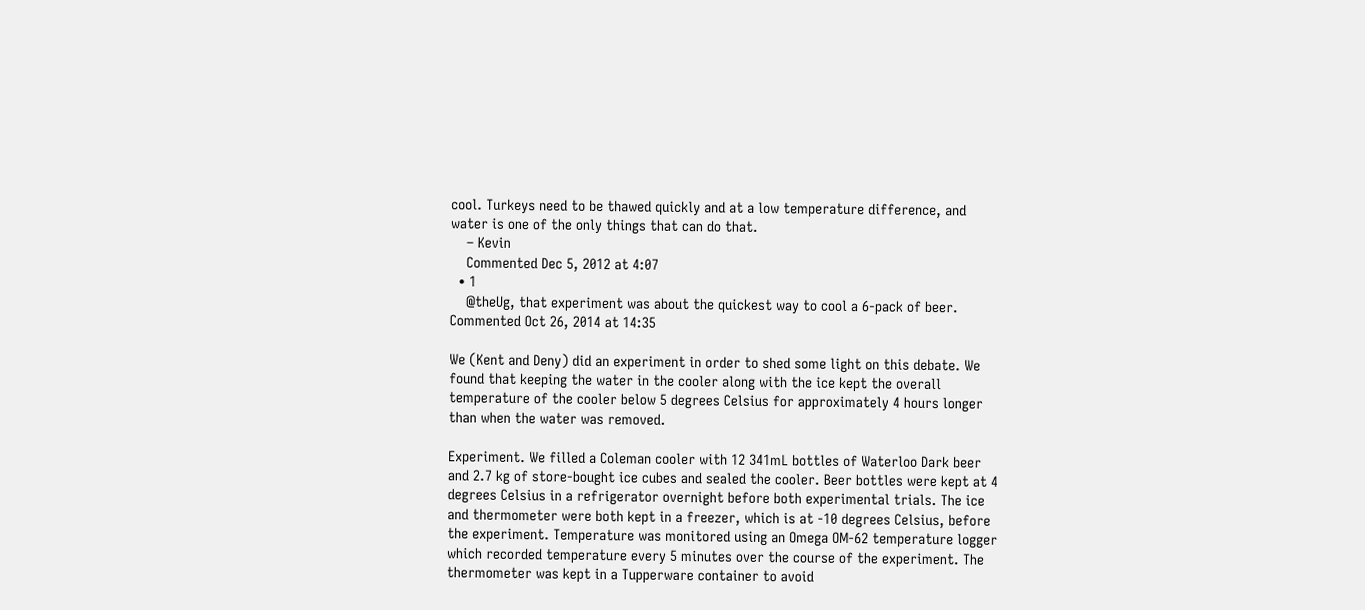cool. Turkeys need to be thawed quickly and at a low temperature difference, and water is one of the only things that can do that.
    – Kevin
    Commented Dec 5, 2012 at 4:07
  • 1
    @theUg, that experiment was about the quickest way to cool a 6-pack of beer. Commented Oct 26, 2014 at 14:35

We (Kent and Deny) did an experiment in order to shed some light on this debate. We found that keeping the water in the cooler along with the ice kept the overall temperature of the cooler below 5 degrees Celsius for approximately 4 hours longer than when the water was removed.

Experiment. We filled a Coleman cooler with 12 341mL bottles of Waterloo Dark beer and 2.7 kg of store-bought ice cubes and sealed the cooler. Beer bottles were kept at 4 degrees Celsius in a refrigerator overnight before both experimental trials. The ice and thermometer were both kept in a freezer, which is at -10 degrees Celsius, before the experiment. Temperature was monitored using an Omega OM-62 temperature logger which recorded temperature every 5 minutes over the course of the experiment. The thermometer was kept in a Tupperware container to avoid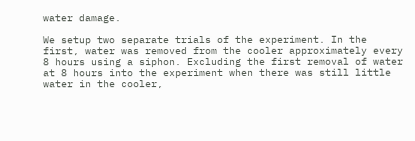water damage.

We setup two separate trials of the experiment. In the first, water was removed from the cooler approximately every 8 hours using a siphon. Excluding the first removal of water at 8 hours into the experiment when there was still little water in the cooler,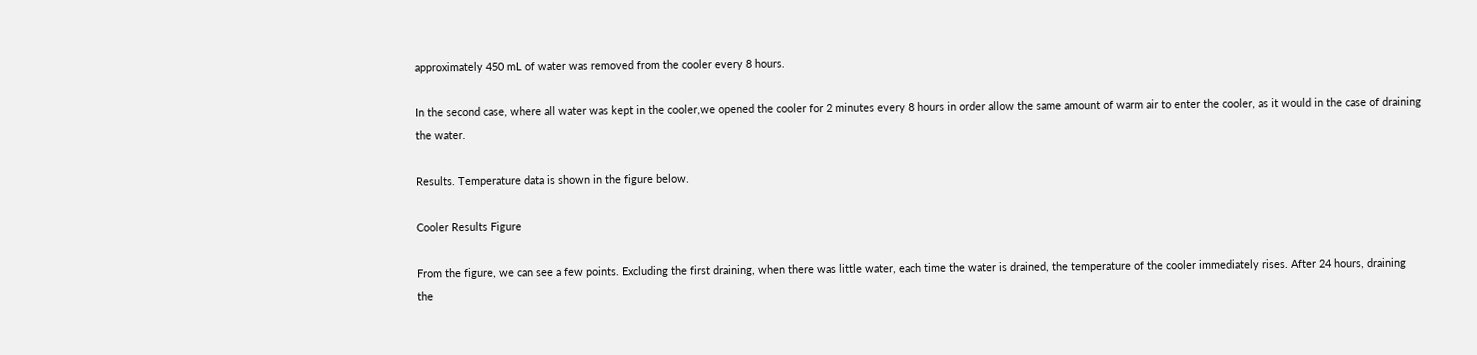approximately 450 mL of water was removed from the cooler every 8 hours.

In the second case, where all water was kept in the cooler,we opened the cooler for 2 minutes every 8 hours in order allow the same amount of warm air to enter the cooler, as it would in the case of draining the water.

Results. Temperature data is shown in the figure below.

Cooler Results Figure

From the figure, we can see a few points. Excluding the first draining, when there was little water, each time the water is drained, the temperature of the cooler immediately rises. After 24 hours, draining the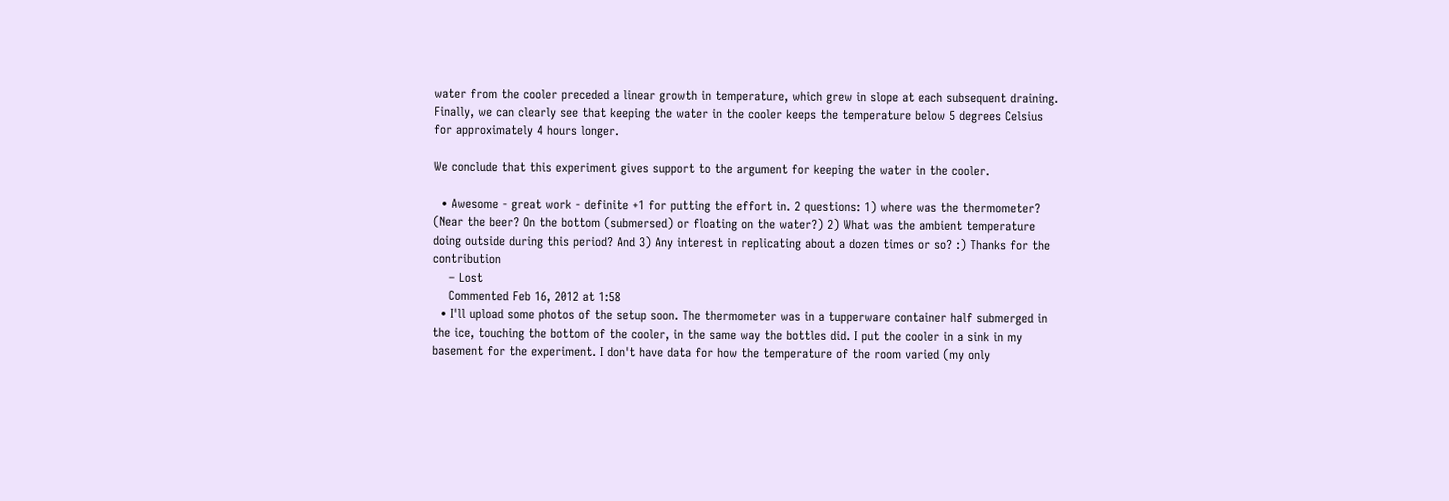water from the cooler preceded a linear growth in temperature, which grew in slope at each subsequent draining. Finally, we can clearly see that keeping the water in the cooler keeps the temperature below 5 degrees Celsius for approximately 4 hours longer.

We conclude that this experiment gives support to the argument for keeping the water in the cooler.

  • Awesome - great work - definite +1 for putting the effort in. 2 questions: 1) where was the thermometer? (Near the beer? On the bottom (submersed) or floating on the water?) 2) What was the ambient temperature doing outside during this period? And 3) Any interest in replicating about a dozen times or so? :) Thanks for the contribution
    – Lost
    Commented Feb 16, 2012 at 1:58
  • I'll upload some photos of the setup soon. The thermometer was in a tupperware container half submerged in the ice, touching the bottom of the cooler, in the same way the bottles did. I put the cooler in a sink in my basement for the experiment. I don't have data for how the temperature of the room varied (my only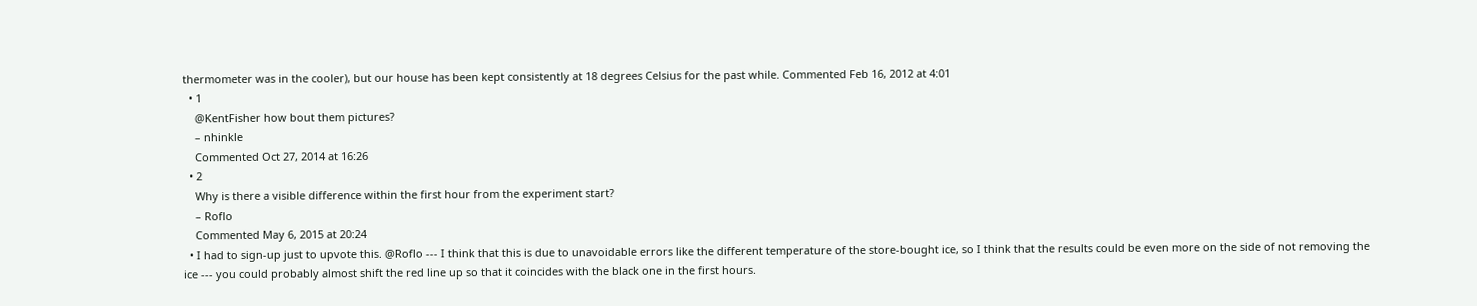thermometer was in the cooler), but our house has been kept consistently at 18 degrees Celsius for the past while. Commented Feb 16, 2012 at 4:01
  • 1
    @KentFisher how bout them pictures?
    – nhinkle
    Commented Oct 27, 2014 at 16:26
  • 2
    Why is there a visible difference within the first hour from the experiment start?
    – Roflo
    Commented May 6, 2015 at 20:24
  • I had to sign-up just to upvote this. @Roflo --- I think that this is due to unavoidable errors like the different temperature of the store-bought ice, so I think that the results could be even more on the side of not removing the ice --- you could probably almost shift the red line up so that it coincides with the black one in the first hours.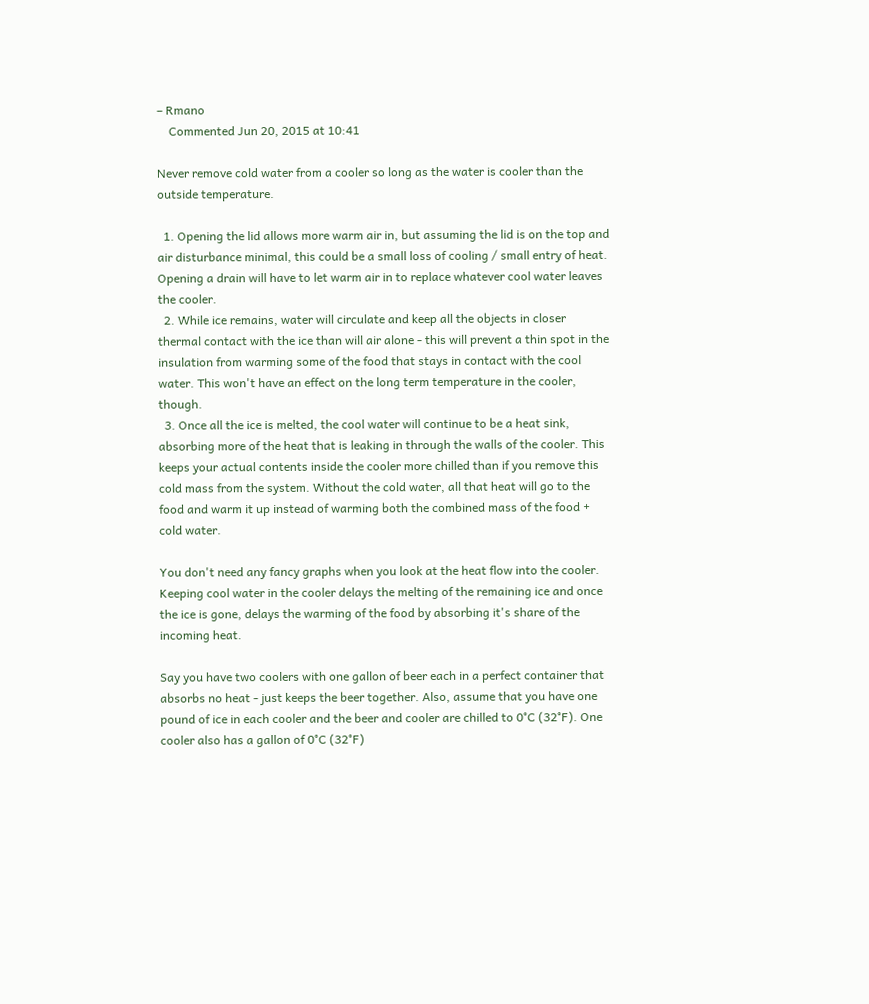– Rmano
    Commented Jun 20, 2015 at 10:41

Never remove cold water from a cooler so long as the water is cooler than the outside temperature.

  1. Opening the lid allows more warm air in, but assuming the lid is on the top and air disturbance minimal, this could be a small loss of cooling / small entry of heat. Opening a drain will have to let warm air in to replace whatever cool water leaves the cooler.
  2. While ice remains, water will circulate and keep all the objects in closer thermal contact with the ice than will air alone - this will prevent a thin spot in the insulation from warming some of the food that stays in contact with the cool water. This won't have an effect on the long term temperature in the cooler, though.
  3. Once all the ice is melted, the cool water will continue to be a heat sink, absorbing more of the heat that is leaking in through the walls of the cooler. This keeps your actual contents inside the cooler more chilled than if you remove this cold mass from the system. Without the cold water, all that heat will go to the food and warm it up instead of warming both the combined mass of the food + cold water.

You don't need any fancy graphs when you look at the heat flow into the cooler. Keeping cool water in the cooler delays the melting of the remaining ice and once the ice is gone, delays the warming of the food by absorbing it's share of the incoming heat.

Say you have two coolers with one gallon of beer each in a perfect container that absorbs no heat - just keeps the beer together. Also, assume that you have one pound of ice in each cooler and the beer and cooler are chilled to 0°C (32°F). One cooler also has a gallon of 0°C (32°F)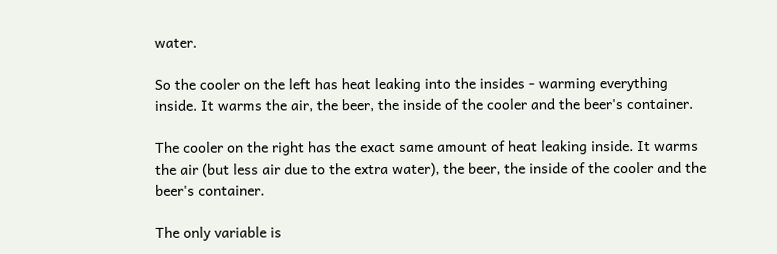water.

So the cooler on the left has heat leaking into the insides - warming everything inside. It warms the air, the beer, the inside of the cooler and the beer's container.

The cooler on the right has the exact same amount of heat leaking inside. It warms the air (but less air due to the extra water), the beer, the inside of the cooler and the beer's container.

The only variable is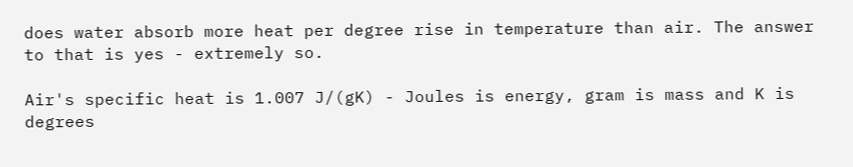does water absorb more heat per degree rise in temperature than air. The answer to that is yes - extremely so.

Air's specific heat is 1.007 J/(gK) - Joules is energy, gram is mass and K is degrees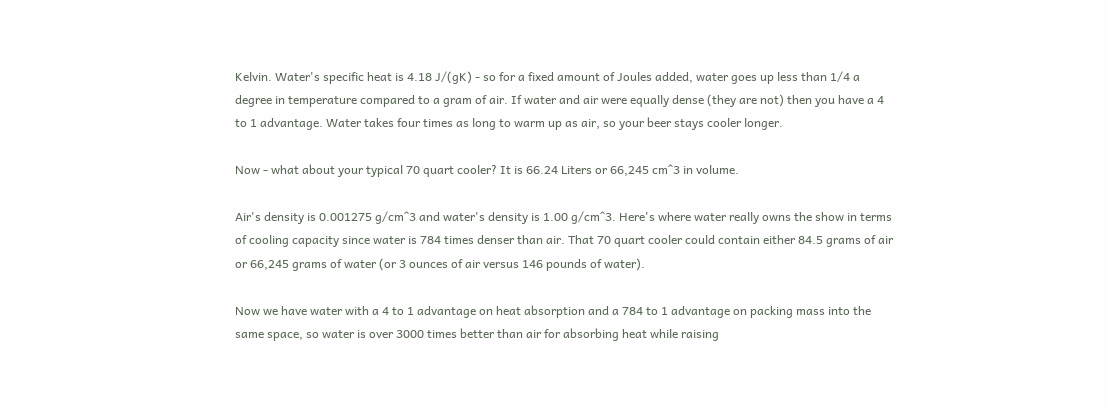Kelvin. Water's specific heat is 4.18 J/(gK) - so for a fixed amount of Joules added, water goes up less than 1/4 a degree in temperature compared to a gram of air. If water and air were equally dense (they are not) then you have a 4 to 1 advantage. Water takes four times as long to warm up as air, so your beer stays cooler longer.

Now - what about your typical 70 quart cooler? It is 66.24 Liters or 66,245 cm^3 in volume.

Air's density is 0.001275 g/cm^3 and water's density is 1.00 g/cm^3. Here's where water really owns the show in terms of cooling capacity since water is 784 times denser than air. That 70 quart cooler could contain either 84.5 grams of air or 66,245 grams of water (or 3 ounces of air versus 146 pounds of water).

Now we have water with a 4 to 1 advantage on heat absorption and a 784 to 1 advantage on packing mass into the same space, so water is over 3000 times better than air for absorbing heat while raising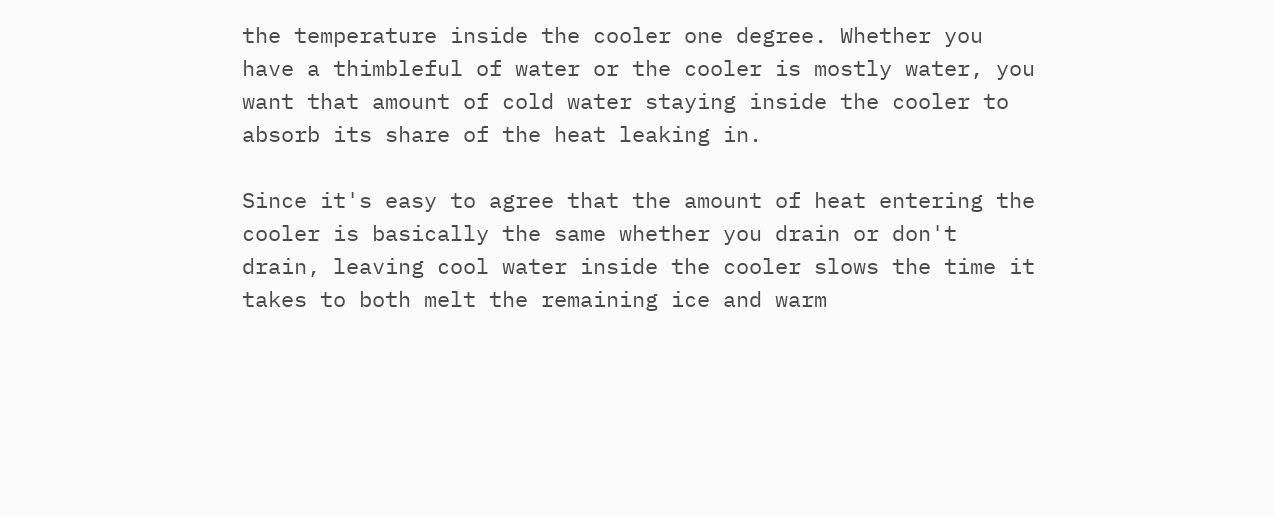the temperature inside the cooler one degree. Whether you have a thimbleful of water or the cooler is mostly water, you want that amount of cold water staying inside the cooler to absorb its share of the heat leaking in.

Since it's easy to agree that the amount of heat entering the cooler is basically the same whether you drain or don't drain, leaving cool water inside the cooler slows the time it takes to both melt the remaining ice and warm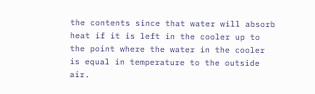the contents since that water will absorb heat if it is left in the cooler up to the point where the water in the cooler is equal in temperature to the outside air.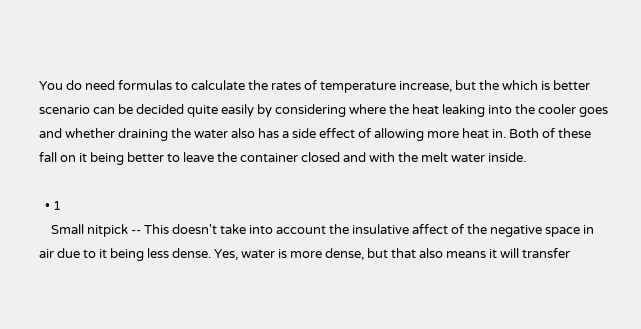You do need formulas to calculate the rates of temperature increase, but the which is better scenario can be decided quite easily by considering where the heat leaking into the cooler goes and whether draining the water also has a side effect of allowing more heat in. Both of these fall on it being better to leave the container closed and with the melt water inside.

  • 1
    Small nitpick -- This doesn't take into account the insulative affect of the negative space in air due to it being less dense. Yes, water is more dense, but that also means it will transfer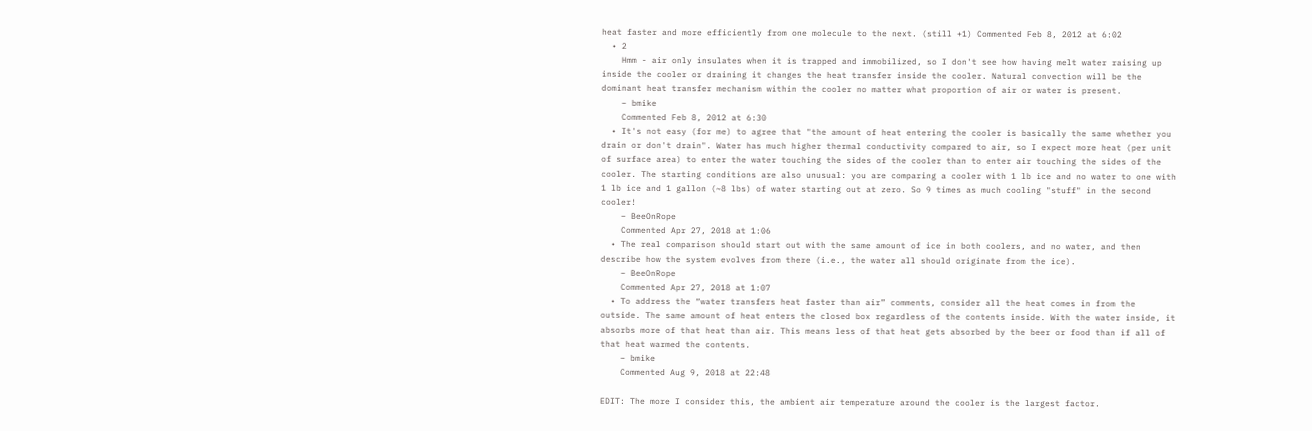heat faster and more efficiently from one molecule to the next. (still +1) Commented Feb 8, 2012 at 6:02
  • 2
    Hmm - air only insulates when it is trapped and immobilized, so I don't see how having melt water raising up inside the cooler or draining it changes the heat transfer inside the cooler. Natural convection will be the dominant heat transfer mechanism within the cooler no matter what proportion of air or water is present.
    – bmike
    Commented Feb 8, 2012 at 6:30
  • It's not easy (for me) to agree that "the amount of heat entering the cooler is basically the same whether you drain or don't drain". Water has much higher thermal conductivity compared to air, so I expect more heat (per unit of surface area) to enter the water touching the sides of the cooler than to enter air touching the sides of the cooler. The starting conditions are also unusual: you are comparing a cooler with 1 lb ice and no water to one with 1 lb ice and 1 gallon (~8 lbs) of water starting out at zero. So 9 times as much cooling "stuff" in the second cooler!
    – BeeOnRope
    Commented Apr 27, 2018 at 1:06
  • The real comparison should start out with the same amount of ice in both coolers, and no water, and then describe how the system evolves from there (i.e., the water all should originate from the ice).
    – BeeOnRope
    Commented Apr 27, 2018 at 1:07
  • To address the “water transfers heat faster than air” comments, consider all the heat comes in from the outside. The same amount of heat enters the closed box regardless of the contents inside. With the water inside, it absorbs more of that heat than air. This means less of that heat gets absorbed by the beer or food than if all of that heat warmed the contents.
    – bmike
    Commented Aug 9, 2018 at 22:48

EDIT: The more I consider this, the ambient air temperature around the cooler is the largest factor.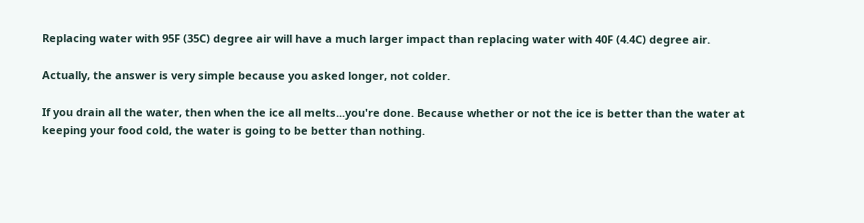Replacing water with 95F (35C) degree air will have a much larger impact than replacing water with 40F (4.4C) degree air.

Actually, the answer is very simple because you asked longer, not colder.

If you drain all the water, then when the ice all melts...you're done. Because whether or not the ice is better than the water at keeping your food cold, the water is going to be better than nothing.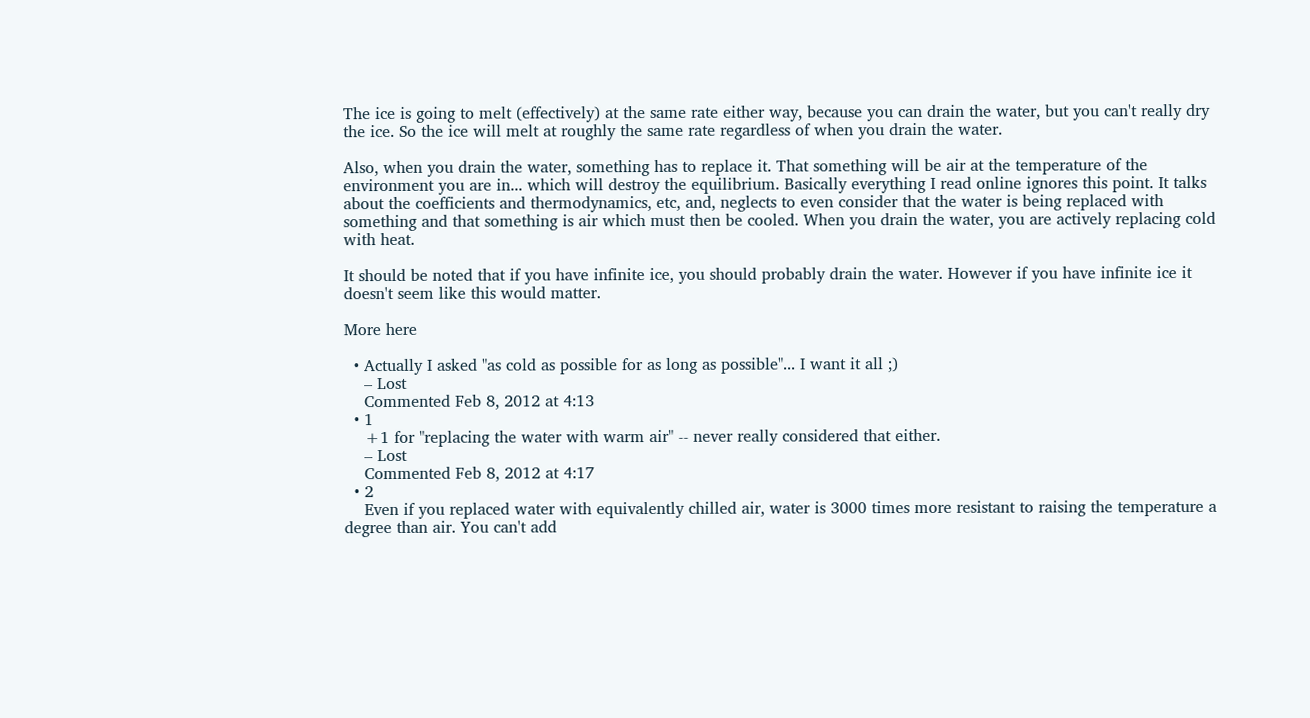The ice is going to melt (effectively) at the same rate either way, because you can drain the water, but you can't really dry the ice. So the ice will melt at roughly the same rate regardless of when you drain the water.

Also, when you drain the water, something has to replace it. That something will be air at the temperature of the environment you are in... which will destroy the equilibrium. Basically everything I read online ignores this point. It talks about the coefficients and thermodynamics, etc, and, neglects to even consider that the water is being replaced with something and that something is air which must then be cooled. When you drain the water, you are actively replacing cold with heat.

It should be noted that if you have infinite ice, you should probably drain the water. However if you have infinite ice it doesn't seem like this would matter.

More here

  • Actually I asked "as cold as possible for as long as possible"... I want it all ;)
    – Lost
    Commented Feb 8, 2012 at 4:13
  • 1
    +1 for "replacing the water with warm air" -- never really considered that either.
    – Lost
    Commented Feb 8, 2012 at 4:17
  • 2
    Even if you replaced water with equivalently chilled air, water is 3000 times more resistant to raising the temperature a degree than air. You can't add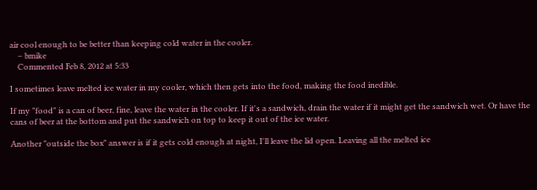air cool enough to be better than keeping cold water in the cooler.
    – bmike
    Commented Feb 8, 2012 at 5:33

I sometimes leave melted ice water in my cooler, which then gets into the food, making the food inedible.

If my "food" is a can of beer, fine, leave the water in the cooler. If it's a sandwich, drain the water if it might get the sandwich wet. Or have the cans of beer at the bottom and put the sandwich on top to keep it out of the ice water.

Another "outside the box" answer is if it gets cold enough at night, I'll leave the lid open. Leaving all the melted ice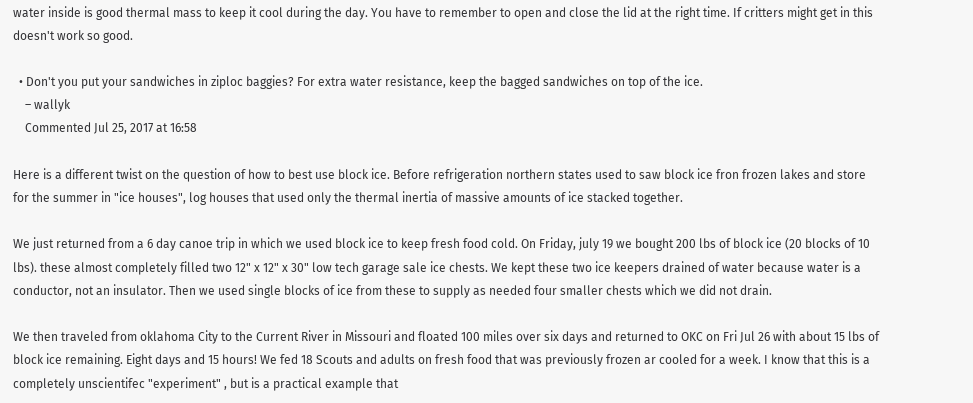water inside is good thermal mass to keep it cool during the day. You have to remember to open and close the lid at the right time. If critters might get in this doesn't work so good.

  • Don't you put your sandwiches in ziploc baggies? For extra water resistance, keep the bagged sandwiches on top of the ice.
    – wallyk
    Commented Jul 25, 2017 at 16:58

Here is a different twist on the question of how to best use block ice. Before refrigeration northern states used to saw block ice fron frozen lakes and store for the summer in "ice houses", log houses that used only the thermal inertia of massive amounts of ice stacked together.

We just returned from a 6 day canoe trip in which we used block ice to keep fresh food cold. On Friday, july 19 we bought 200 lbs of block ice (20 blocks of 10 lbs). these almost completely filled two 12" x 12" x 30" low tech garage sale ice chests. We kept these two ice keepers drained of water because water is a conductor, not an insulator. Then we used single blocks of ice from these to supply as needed four smaller chests which we did not drain.

We then traveled from oklahoma City to the Current River in Missouri and floated 100 miles over six days and returned to OKC on Fri Jul 26 with about 15 lbs of block ice remaining. Eight days and 15 hours! We fed 18 Scouts and adults on fresh food that was previously frozen ar cooled for a week. I know that this is a completely unscientifec "experiment" , but is a practical example that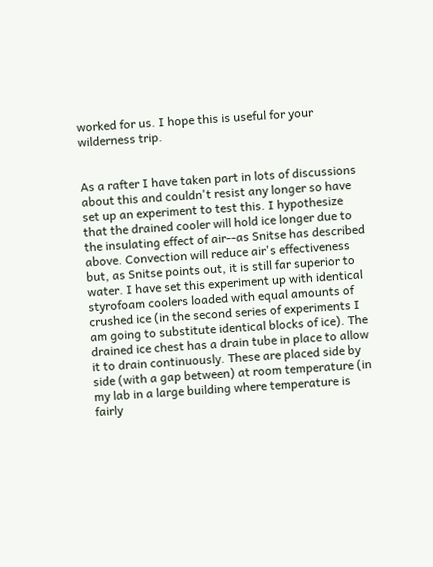worked for us. I hope this is useful for your wilderness trip.


As a rafter I have taken part in lots of discussions about this and couldn't resist any longer so have set up an experiment to test this. I hypothesize that the drained cooler will hold ice longer due to the insulating effect of air--as Snitse has described above. Convection will reduce air's effectiveness but, as Snitse points out, it is still far superior to water. I have set this experiment up with identical styrofoam coolers loaded with equal amounts of crushed ice (in the second series of experiments I am going to substitute identical blocks of ice). The drained ice chest has a drain tube in place to allow it to drain continuously. These are placed side by side (with a gap between) at room temperature (in my lab in a large building where temperature is fairly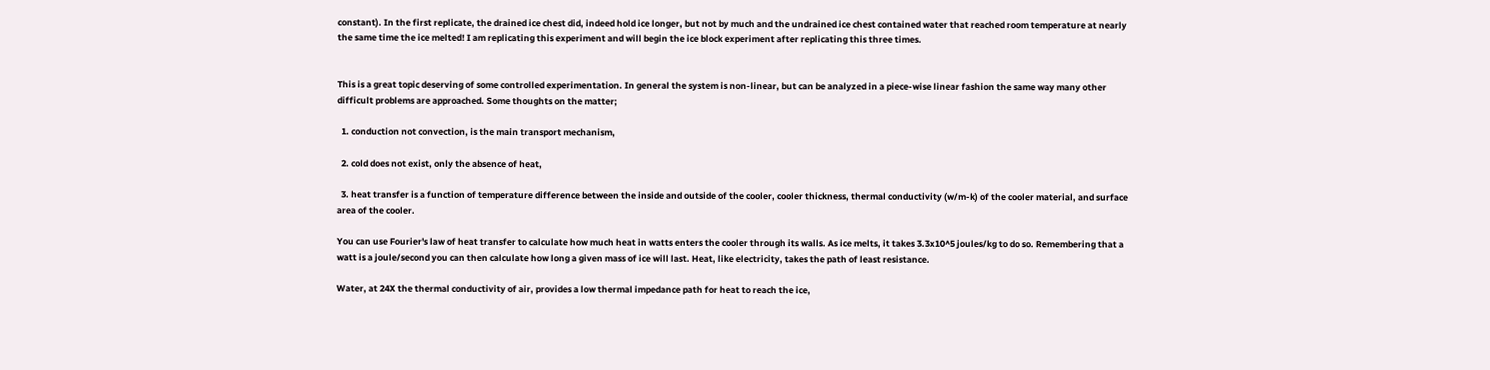constant). In the first replicate, the drained ice chest did, indeed hold ice longer, but not by much and the undrained ice chest contained water that reached room temperature at nearly the same time the ice melted! I am replicating this experiment and will begin the ice block experiment after replicating this three times.


This is a great topic deserving of some controlled experimentation. In general the system is non-linear, but can be analyzed in a piece-wise linear fashion the same way many other difficult problems are approached. Some thoughts on the matter;

  1. conduction not convection, is the main transport mechanism,

  2. cold does not exist, only the absence of heat,

  3. heat transfer is a function of temperature difference between the inside and outside of the cooler, cooler thickness, thermal conductivity (w/m-k) of the cooler material, and surface area of the cooler.

You can use Fourier's law of heat transfer to calculate how much heat in watts enters the cooler through its walls. As ice melts, it takes 3.3x10^5 joules/kg to do so. Remembering that a watt is a joule/second you can then calculate how long a given mass of ice will last. Heat, like electricity, takes the path of least resistance.

Water, at 24X the thermal conductivity of air, provides a low thermal impedance path for heat to reach the ice,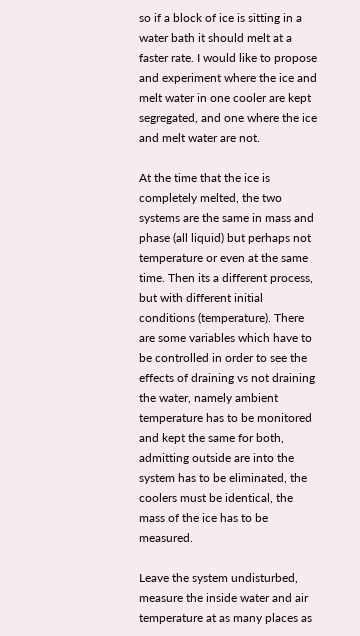so if a block of ice is sitting in a water bath it should melt at a faster rate. I would like to propose and experiment where the ice and melt water in one cooler are kept segregated, and one where the ice and melt water are not.

At the time that the ice is completely melted, the two systems are the same in mass and phase (all liquid) but perhaps not temperature or even at the same time. Then its a different process, but with different initial conditions (temperature). There are some variables which have to be controlled in order to see the effects of draining vs not draining the water, namely ambient temperature has to be monitored and kept the same for both, admitting outside are into the system has to be eliminated, the coolers must be identical, the mass of the ice has to be measured.

Leave the system undisturbed, measure the inside water and air temperature at as many places as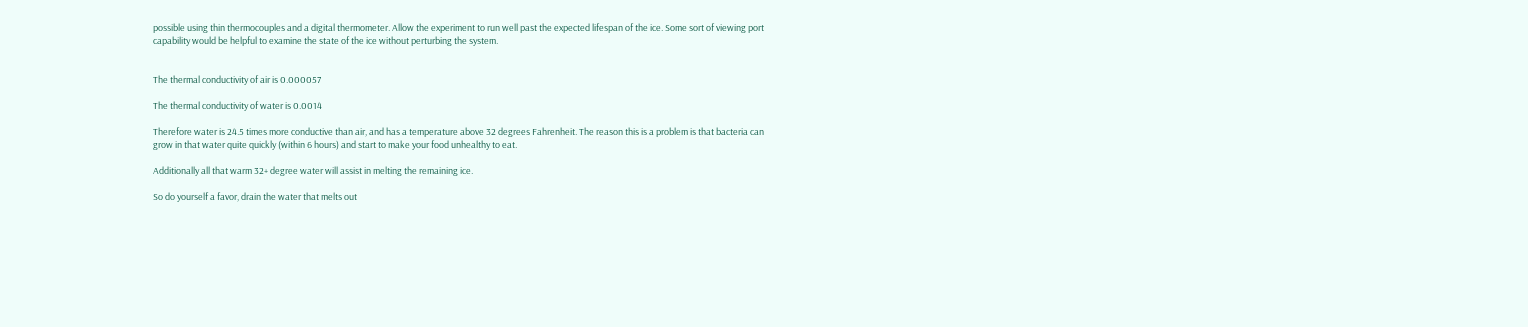possible using thin thermocouples and a digital thermometer. Allow the experiment to run well past the expected lifespan of the ice. Some sort of viewing port capability would be helpful to examine the state of the ice without perturbing the system.


The thermal conductivity of air is 0.000057

The thermal conductivity of water is 0.0014

Therefore water is 24.5 times more conductive than air, and has a temperature above 32 degrees Fahrenheit. The reason this is a problem is that bacteria can grow in that water quite quickly (within 6 hours) and start to make your food unhealthy to eat.

Additionally all that warm 32+ degree water will assist in melting the remaining ice.

So do yourself a favor, drain the water that melts out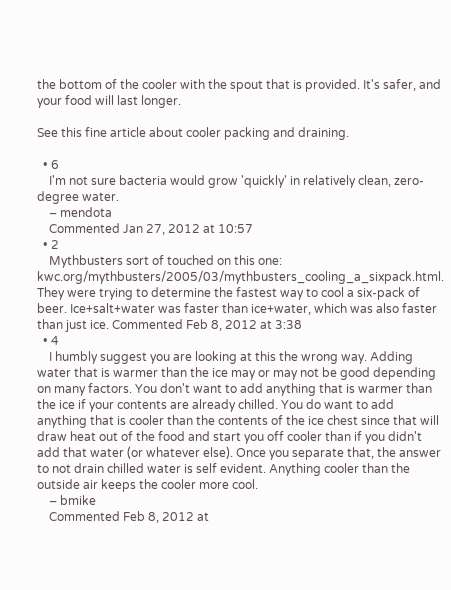the bottom of the cooler with the spout that is provided. It's safer, and your food will last longer.

See this fine article about cooler packing and draining.

  • 6
    I'm not sure bacteria would grow 'quickly' in relatively clean, zero-degree water.
    – mendota
    Commented Jan 27, 2012 at 10:57
  • 2
    Mythbusters sort of touched on this one: kwc.org/mythbusters/2005/03/mythbusters_cooling_a_sixpack.html. They were trying to determine the fastest way to cool a six-pack of beer. Ice+salt+water was faster than ice+water, which was also faster than just ice. Commented Feb 8, 2012 at 3:38
  • 4
    I humbly suggest you are looking at this the wrong way. Adding water that is warmer than the ice may or may not be good depending on many factors. You don't want to add anything that is warmer than the ice if your contents are already chilled. You do want to add anything that is cooler than the contents of the ice chest since that will draw heat out of the food and start you off cooler than if you didn't add that water (or whatever else). Once you separate that, the answer to not drain chilled water is self evident. Anything cooler than the outside air keeps the cooler more cool.
    – bmike
    Commented Feb 8, 2012 at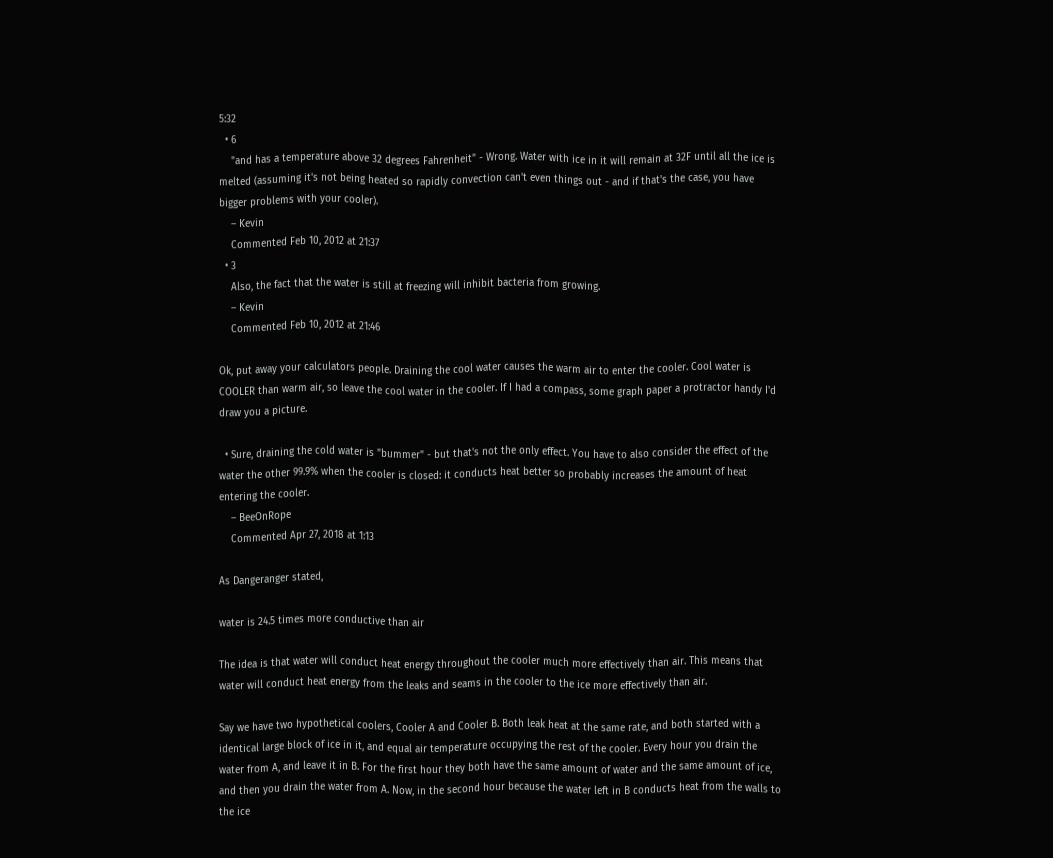5:32
  • 6
    "and has a temperature above 32 degrees Fahrenheit" - Wrong. Water with ice in it will remain at 32F until all the ice is melted (assuming it's not being heated so rapidly convection can't even things out - and if that's the case, you have bigger problems with your cooler).
    – Kevin
    Commented Feb 10, 2012 at 21:37
  • 3
    Also, the fact that the water is still at freezing will inhibit bacteria from growing.
    – Kevin
    Commented Feb 10, 2012 at 21:46

Ok, put away your calculators people. Draining the cool water causes the warm air to enter the cooler. Cool water is COOLER than warm air, so leave the cool water in the cooler. If I had a compass, some graph paper a protractor handy I'd draw you a picture.

  • Sure, draining the cold water is "bummer" - but that's not the only effect. You have to also consider the effect of the water the other 99.9% when the cooler is closed: it conducts heat better so probably increases the amount of heat entering the cooler.
    – BeeOnRope
    Commented Apr 27, 2018 at 1:13

As Dangeranger stated,

water is 24.5 times more conductive than air

The idea is that water will conduct heat energy throughout the cooler much more effectively than air. This means that water will conduct heat energy from the leaks and seams in the cooler to the ice more effectively than air.

Say we have two hypothetical coolers, Cooler A and Cooler B. Both leak heat at the same rate, and both started with a identical large block of ice in it, and equal air temperature occupying the rest of the cooler. Every hour you drain the water from A, and leave it in B. For the first hour they both have the same amount of water and the same amount of ice, and then you drain the water from A. Now, in the second hour because the water left in B conducts heat from the walls to the ice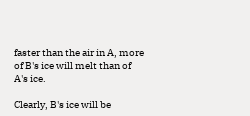faster than the air in A, more of B's ice will melt than of A's ice.

Clearly, B's ice will be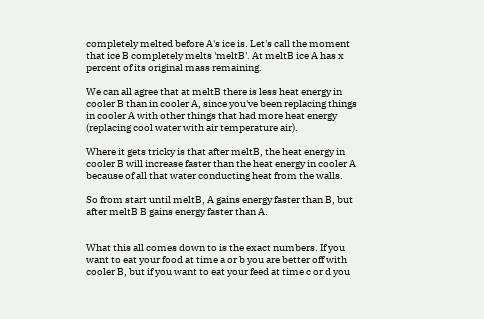completely melted before A's ice is. Let's call the moment that ice B completely melts 'meltB'. At meltB ice A has x percent of its original mass remaining.

We can all agree that at meltB there is less heat energy in cooler B than in cooler A, since you've been replacing things in cooler A with other things that had more heat energy (replacing cool water with air temperature air).

Where it gets tricky is that after meltB, the heat energy in cooler B will increase faster than the heat energy in cooler A because of all that water conducting heat from the walls.

So from start until meltB, A gains energy faster than B, but after meltB B gains energy faster than A.


What this all comes down to is the exact numbers. If you want to eat your food at time a or b you are better off with cooler B, but if you want to eat your feed at time c or d you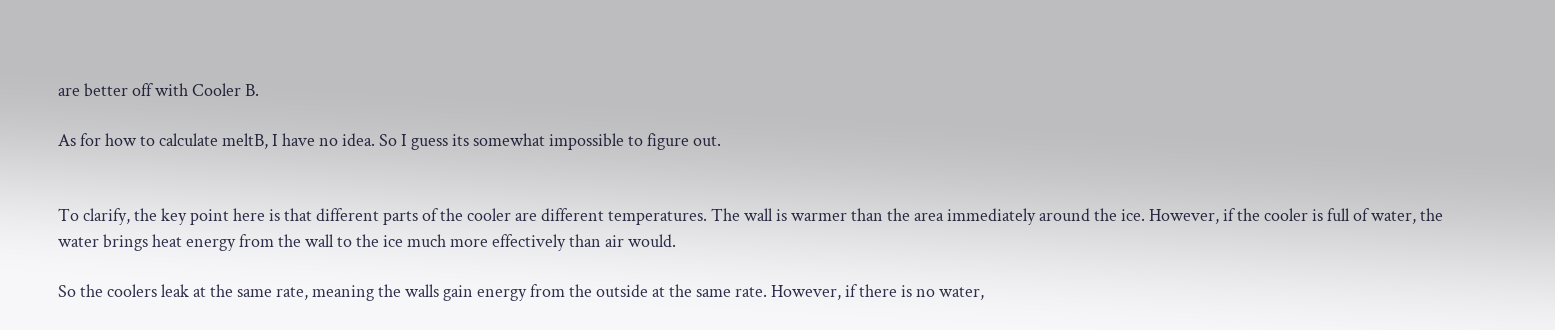are better off with Cooler B.

As for how to calculate meltB, I have no idea. So I guess its somewhat impossible to figure out.


To clarify, the key point here is that different parts of the cooler are different temperatures. The wall is warmer than the area immediately around the ice. However, if the cooler is full of water, the water brings heat energy from the wall to the ice much more effectively than air would.

So the coolers leak at the same rate, meaning the walls gain energy from the outside at the same rate. However, if there is no water,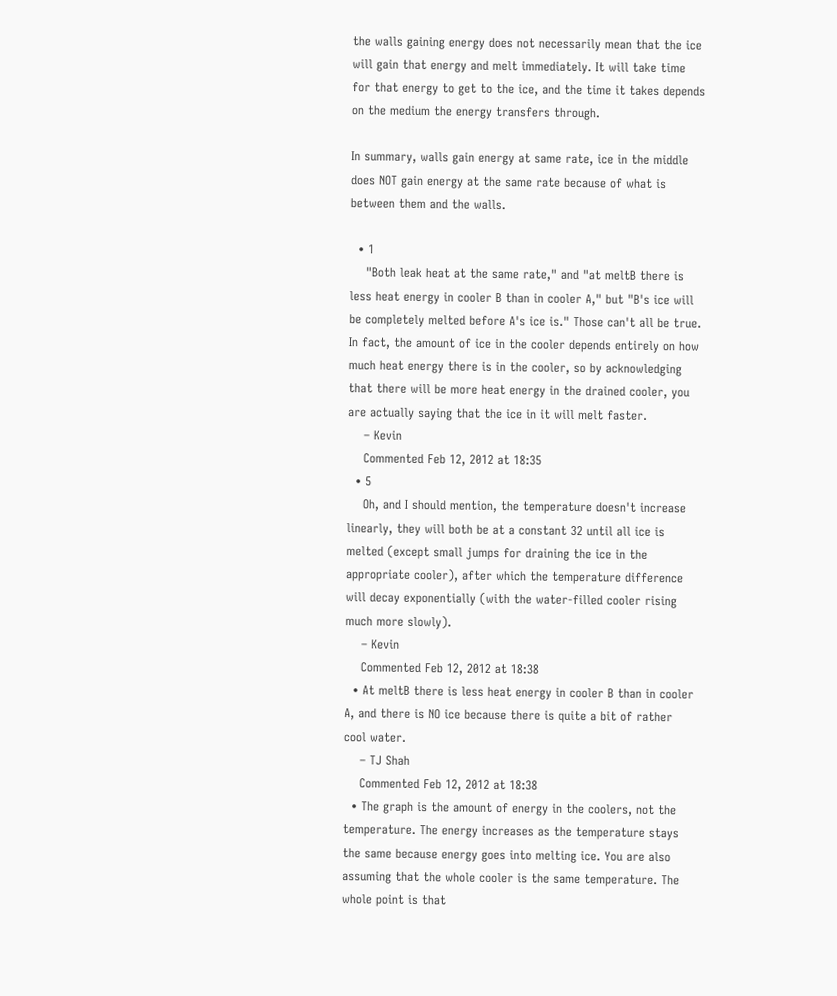the walls gaining energy does not necessarily mean that the ice will gain that energy and melt immediately. It will take time for that energy to get to the ice, and the time it takes depends on the medium the energy transfers through.

In summary, walls gain energy at same rate, ice in the middle does NOT gain energy at the same rate because of what is between them and the walls.

  • 1
    "Both leak heat at the same rate," and "at meltB there is less heat energy in cooler B than in cooler A," but "B's ice will be completely melted before A's ice is." Those can't all be true. In fact, the amount of ice in the cooler depends entirely on how much heat energy there is in the cooler, so by acknowledging that there will be more heat energy in the drained cooler, you are actually saying that the ice in it will melt faster.
    – Kevin
    Commented Feb 12, 2012 at 18:35
  • 5
    Oh, and I should mention, the temperature doesn't increase linearly, they will both be at a constant 32 until all ice is melted (except small jumps for draining the ice in the appropriate cooler), after which the temperature difference will decay exponentially (with the water-filled cooler rising much more slowly).
    – Kevin
    Commented Feb 12, 2012 at 18:38
  • At meltB there is less heat energy in cooler B than in cooler A, and there is NO ice because there is quite a bit of rather cool water.
    – TJ Shah
    Commented Feb 12, 2012 at 18:38
  • The graph is the amount of energy in the coolers, not the temperature. The energy increases as the temperature stays the same because energy goes into melting ice. You are also assuming that the whole cooler is the same temperature. The whole point is that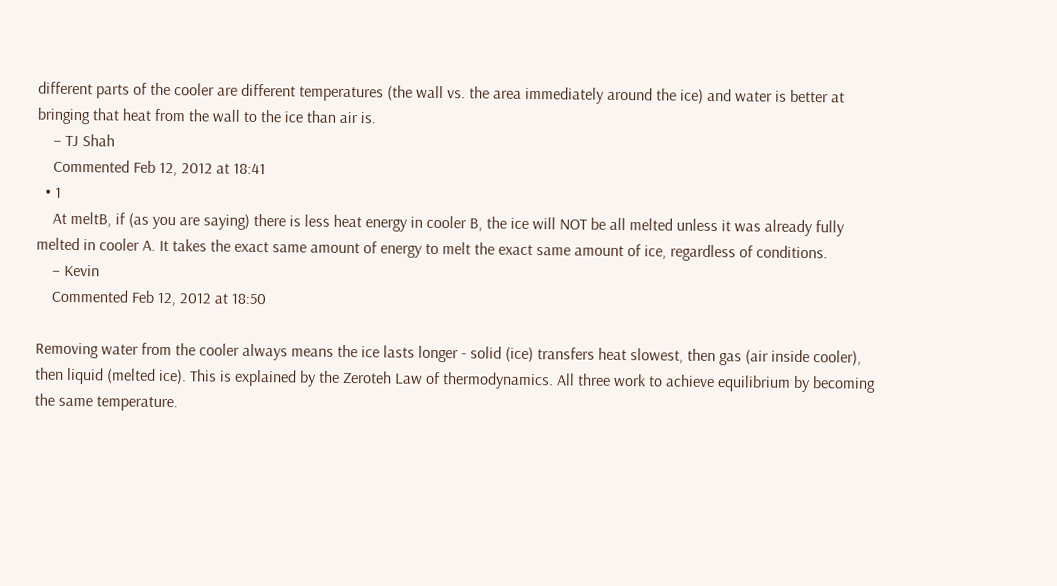different parts of the cooler are different temperatures (the wall vs. the area immediately around the ice) and water is better at bringing that heat from the wall to the ice than air is.
    – TJ Shah
    Commented Feb 12, 2012 at 18:41
  • 1
    At meltB, if (as you are saying) there is less heat energy in cooler B, the ice will NOT be all melted unless it was already fully melted in cooler A. It takes the exact same amount of energy to melt the exact same amount of ice, regardless of conditions.
    – Kevin
    Commented Feb 12, 2012 at 18:50

Removing water from the cooler always means the ice lasts longer - solid (ice) transfers heat slowest, then gas (air inside cooler), then liquid (melted ice). This is explained by the Zeroteh Law of thermodynamics. All three work to achieve equilibrium by becoming the same temperature.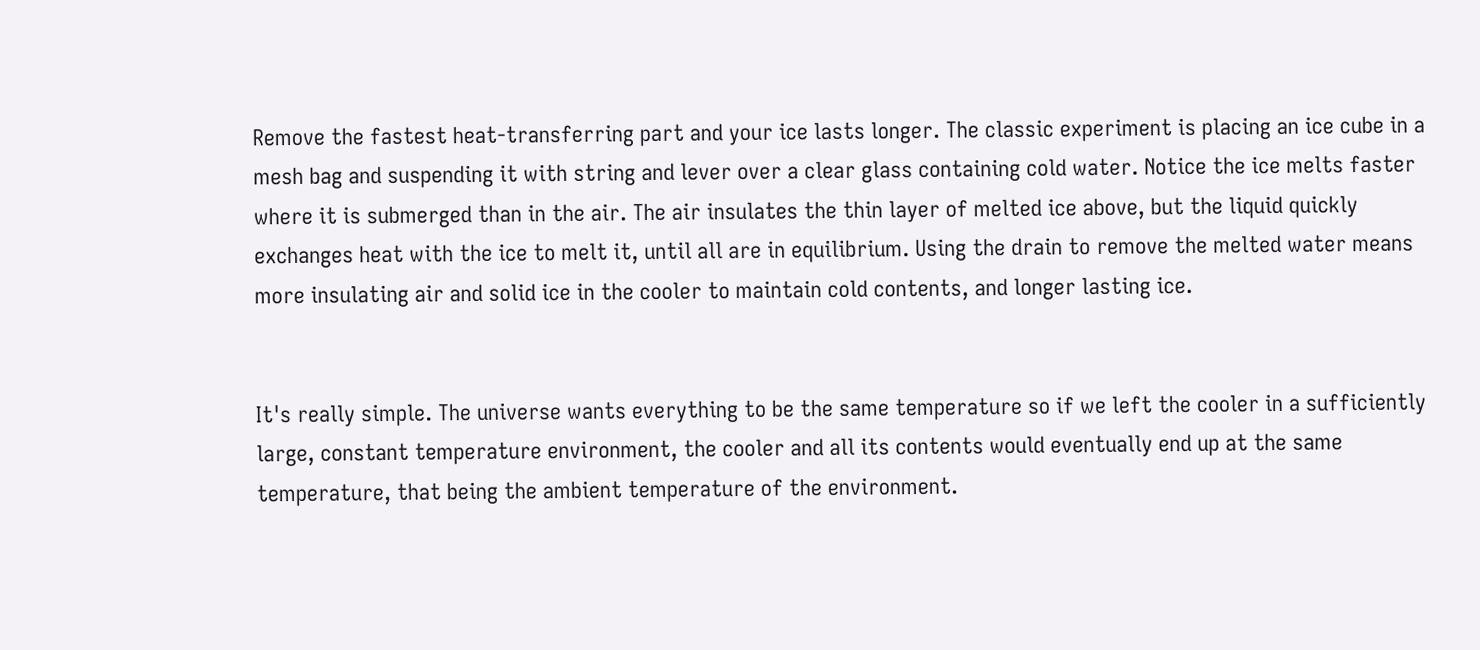Remove the fastest heat-transferring part and your ice lasts longer. The classic experiment is placing an ice cube in a mesh bag and suspending it with string and lever over a clear glass containing cold water. Notice the ice melts faster where it is submerged than in the air. The air insulates the thin layer of melted ice above, but the liquid quickly exchanges heat with the ice to melt it, until all are in equilibrium. Using the drain to remove the melted water means more insulating air and solid ice in the cooler to maintain cold contents, and longer lasting ice.


It's really simple. The universe wants everything to be the same temperature so if we left the cooler in a sufficiently large, constant temperature environment, the cooler and all its contents would eventually end up at the same temperature, that being the ambient temperature of the environment.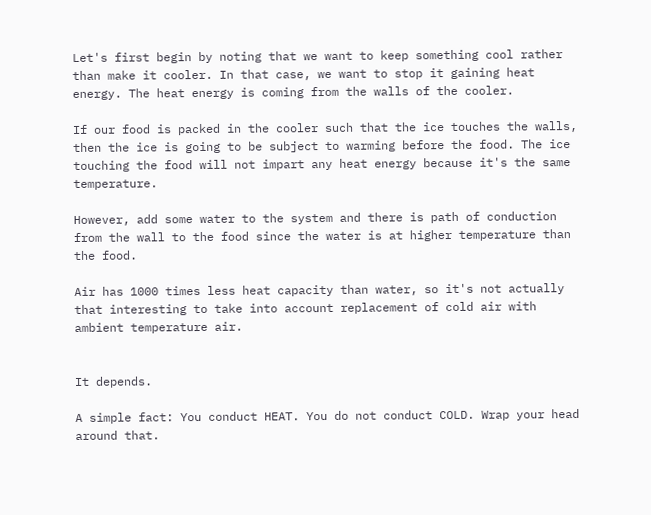Let's first begin by noting that we want to keep something cool rather than make it cooler. In that case, we want to stop it gaining heat energy. The heat energy is coming from the walls of the cooler.

If our food is packed in the cooler such that the ice touches the walls, then the ice is going to be subject to warming before the food. The ice touching the food will not impart any heat energy because it's the same temperature.

However, add some water to the system and there is path of conduction from the wall to the food since the water is at higher temperature than the food.

Air has 1000 times less heat capacity than water, so it's not actually that interesting to take into account replacement of cold air with ambient temperature air.


It depends.

A simple fact: You conduct HEAT. You do not conduct COLD. Wrap your head around that.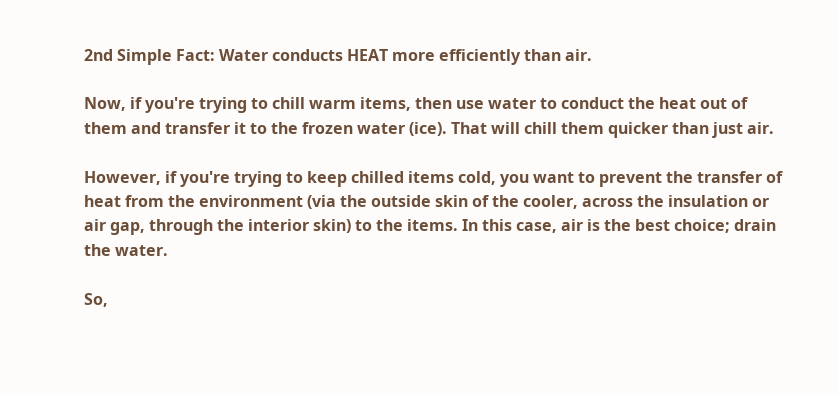2nd Simple Fact: Water conducts HEAT more efficiently than air.

Now, if you're trying to chill warm items, then use water to conduct the heat out of them and transfer it to the frozen water (ice). That will chill them quicker than just air.

However, if you're trying to keep chilled items cold, you want to prevent the transfer of heat from the environment (via the outside skin of the cooler, across the insulation or air gap, through the interior skin) to the items. In this case, air is the best choice; drain the water.

So,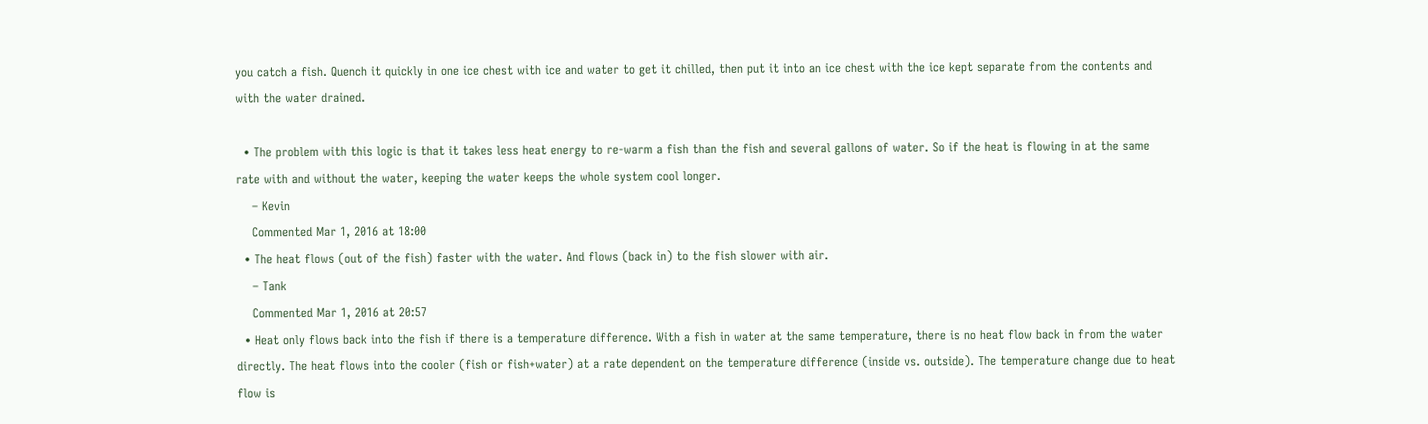you catch a fish. Quench it quickly in one ice chest with ice and water to get it chilled, then put it into an ice chest with the ice kept separate from the contents and with the water drained.

  • The problem with this logic is that it takes less heat energy to re-warm a fish than the fish and several gallons of water. So if the heat is flowing in at the same rate with and without the water, keeping the water keeps the whole system cool longer.
    – Kevin
    Commented Mar 1, 2016 at 18:00
  • The heat flows (out of the fish) faster with the water. And flows (back in) to the fish slower with air.
    – Tank
    Commented Mar 1, 2016 at 20:57
  • Heat only flows back into the fish if there is a temperature difference. With a fish in water at the same temperature, there is no heat flow back in from the water directly. The heat flows into the cooler (fish or fish+water) at a rate dependent on the temperature difference (inside vs. outside). The temperature change due to heat flow is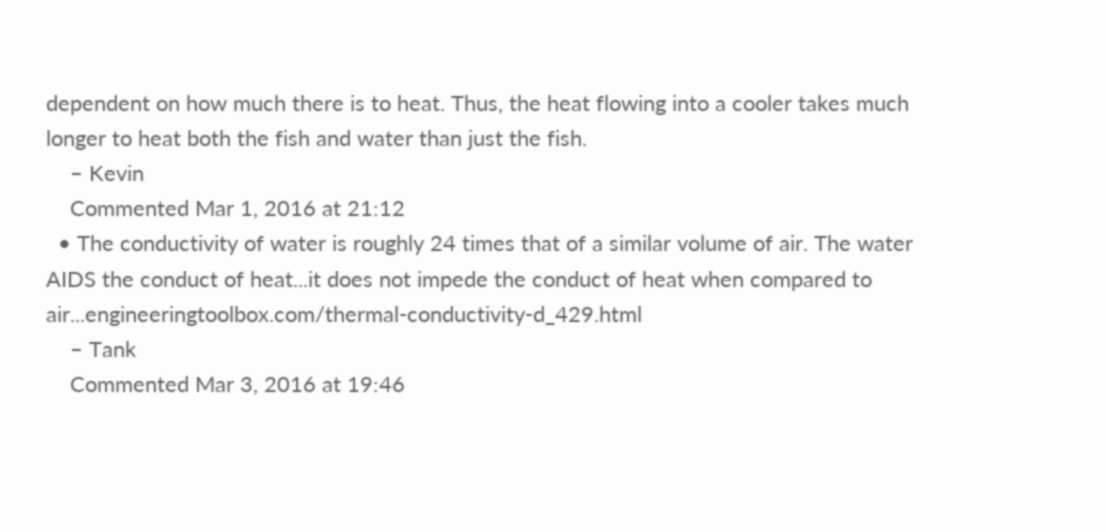dependent on how much there is to heat. Thus, the heat flowing into a cooler takes much longer to heat both the fish and water than just the fish.
    – Kevin
    Commented Mar 1, 2016 at 21:12
  • The conductivity of water is roughly 24 times that of a similar volume of air. The water AIDS the conduct of heat...it does not impede the conduct of heat when compared to air...engineeringtoolbox.com/thermal-conductivity-d_429.html
    – Tank
    Commented Mar 3, 2016 at 19:46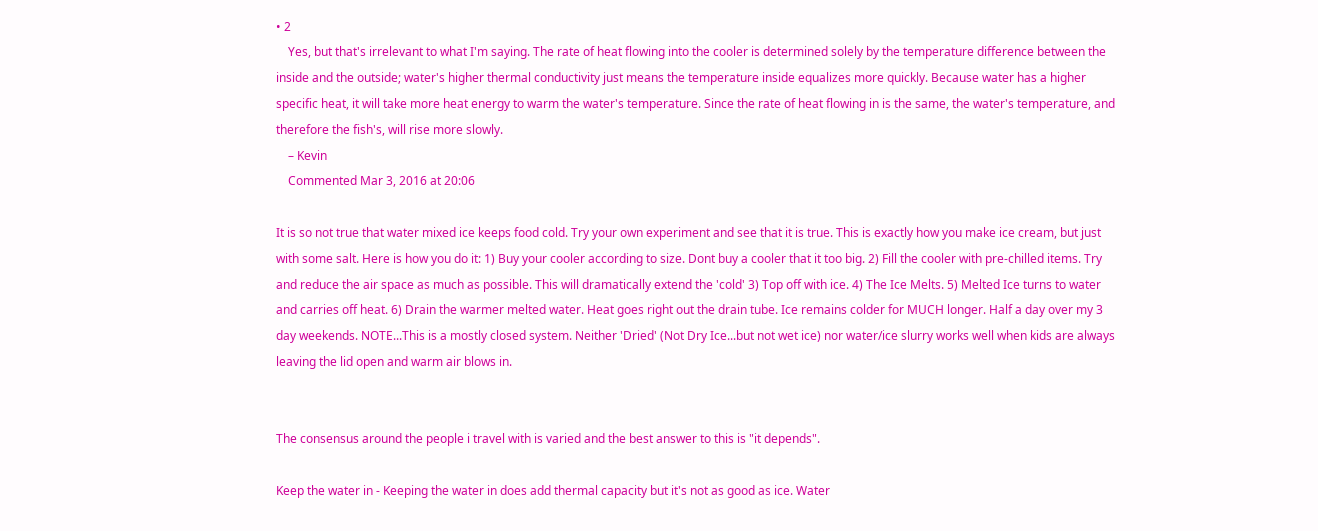• 2
    Yes, but that's irrelevant to what I'm saying. The rate of heat flowing into the cooler is determined solely by the temperature difference between the inside and the outside; water's higher thermal conductivity just means the temperature inside equalizes more quickly. Because water has a higher specific heat, it will take more heat energy to warm the water's temperature. Since the rate of heat flowing in is the same, the water's temperature, and therefore the fish's, will rise more slowly.
    – Kevin
    Commented Mar 3, 2016 at 20:06

It is so not true that water mixed ice keeps food cold. Try your own experiment and see that it is true. This is exactly how you make ice cream, but just with some salt. Here is how you do it: 1) Buy your cooler according to size. Dont buy a cooler that it too big. 2) Fill the cooler with pre-chilled items. Try and reduce the air space as much as possible. This will dramatically extend the 'cold' 3) Top off with ice. 4) The Ice Melts. 5) Melted Ice turns to water and carries off heat. 6) Drain the warmer melted water. Heat goes right out the drain tube. Ice remains colder for MUCH longer. Half a day over my 3 day weekends. NOTE...This is a mostly closed system. Neither 'Dried' (Not Dry Ice...but not wet ice) nor water/ice slurry works well when kids are always leaving the lid open and warm air blows in.


The consensus around the people i travel with is varied and the best answer to this is "it depends".

Keep the water in - Keeping the water in does add thermal capacity but it's not as good as ice. Water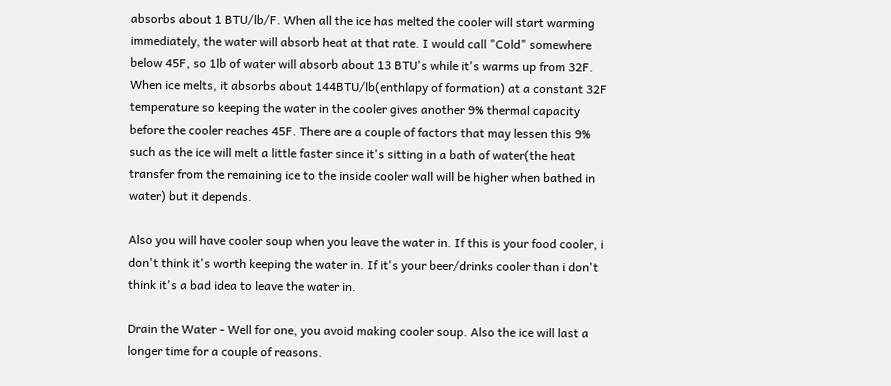absorbs about 1 BTU/lb/F. When all the ice has melted the cooler will start warming immediately, the water will absorb heat at that rate. I would call "Cold" somewhere below 45F, so 1lb of water will absorb about 13 BTU's while it's warms up from 32F. When ice melts, it absorbs about 144BTU/lb(enthlapy of formation) at a constant 32F temperature so keeping the water in the cooler gives another 9% thermal capacity before the cooler reaches 45F. There are a couple of factors that may lessen this 9% such as the ice will melt a little faster since it's sitting in a bath of water(the heat transfer from the remaining ice to the inside cooler wall will be higher when bathed in water) but it depends.

Also you will have cooler soup when you leave the water in. If this is your food cooler, i don't think it's worth keeping the water in. If it's your beer/drinks cooler than i don't think it's a bad idea to leave the water in.

Drain the Water - Well for one, you avoid making cooler soup. Also the ice will last a longer time for a couple of reasons.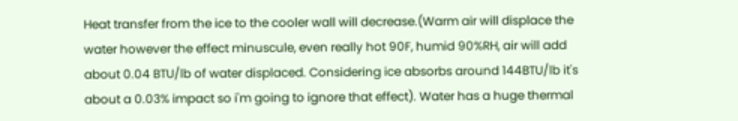Heat transfer from the ice to the cooler wall will decrease.(Warm air will displace the water however the effect minuscule, even really hot 90F, humid 90%RH, air will add about 0.04 BTU/lb of water displaced. Considering ice absorbs around 144BTU/lb it's about a 0.03% impact so i'm going to ignore that effect). Water has a huge thermal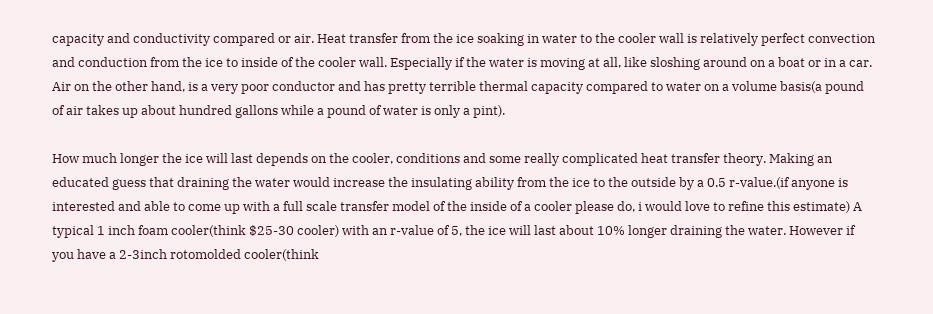capacity and conductivity compared or air. Heat transfer from the ice soaking in water to the cooler wall is relatively perfect convection and conduction from the ice to inside of the cooler wall. Especially if the water is moving at all, like sloshing around on a boat or in a car. Air on the other hand, is a very poor conductor and has pretty terrible thermal capacity compared to water on a volume basis(a pound of air takes up about hundred gallons while a pound of water is only a pint).

How much longer the ice will last depends on the cooler, conditions and some really complicated heat transfer theory. Making an educated guess that draining the water would increase the insulating ability from the ice to the outside by a 0.5 r-value.(if anyone is interested and able to come up with a full scale transfer model of the inside of a cooler please do, i would love to refine this estimate) A typical 1 inch foam cooler(think $25-30 cooler) with an r-value of 5, the ice will last about 10% longer draining the water. However if you have a 2-3inch rotomolded cooler(think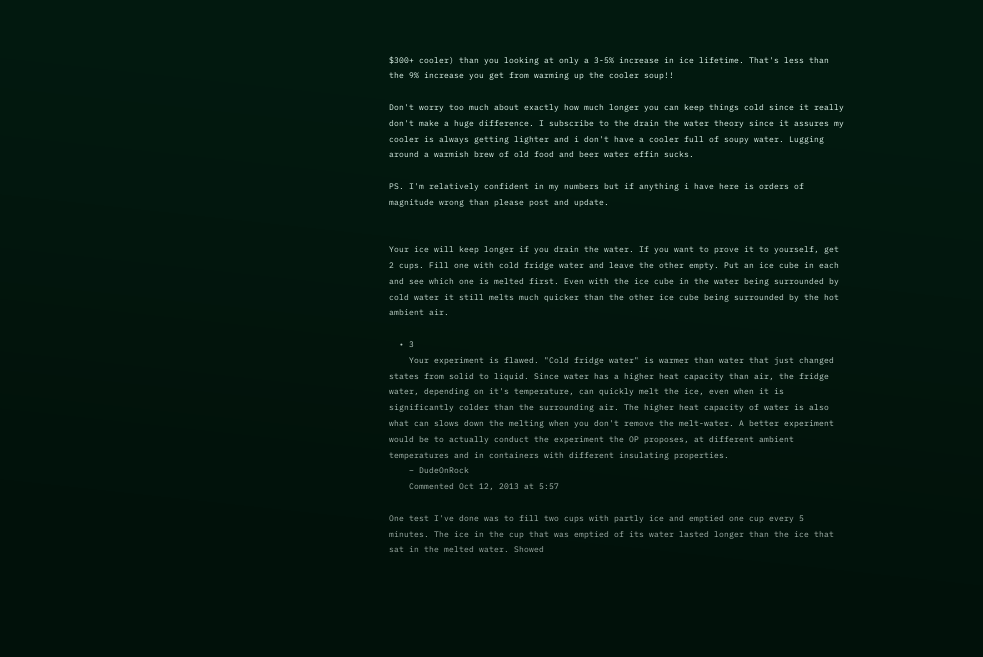$300+ cooler) than you looking at only a 3-5% increase in ice lifetime. That's less than the 9% increase you get from warming up the cooler soup!!

Don't worry too much about exactly how much longer you can keep things cold since it really don't make a huge difference. I subscribe to the drain the water theory since it assures my cooler is always getting lighter and i don't have a cooler full of soupy water. Lugging around a warmish brew of old food and beer water effin sucks.

PS. I'm relatively confident in my numbers but if anything i have here is orders of magnitude wrong than please post and update.


Your ice will keep longer if you drain the water. If you want to prove it to yourself, get 2 cups. Fill one with cold fridge water and leave the other empty. Put an ice cube in each and see which one is melted first. Even with the ice cube in the water being surrounded by cold water it still melts much quicker than the other ice cube being surrounded by the hot ambient air.

  • 3
    Your experiment is flawed. "Cold fridge water" is warmer than water that just changed states from solid to liquid. Since water has a higher heat capacity than air, the fridge water, depending on it's temperature, can quickly melt the ice, even when it is significantly colder than the surrounding air. The higher heat capacity of water is also what can slows down the melting when you don't remove the melt-water. A better experiment would be to actually conduct the experiment the OP proposes, at different ambient temperatures and in containers with different insulating properties.
    – DudeOnRock
    Commented Oct 12, 2013 at 5:57

One test I've done was to fill two cups with partly ice and emptied one cup every 5 minutes. The ice in the cup that was emptied of its water lasted longer than the ice that sat in the melted water. Showed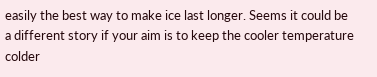easily the best way to make ice last longer. Seems it could be a different story if your aim is to keep the cooler temperature colder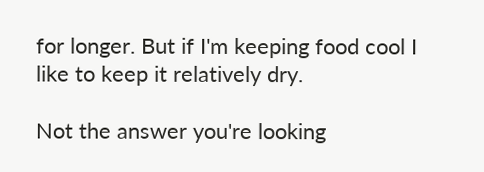for longer. But if I'm keeping food cool I like to keep it relatively dry.

Not the answer you're looking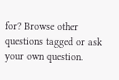for? Browse other questions tagged or ask your own question.